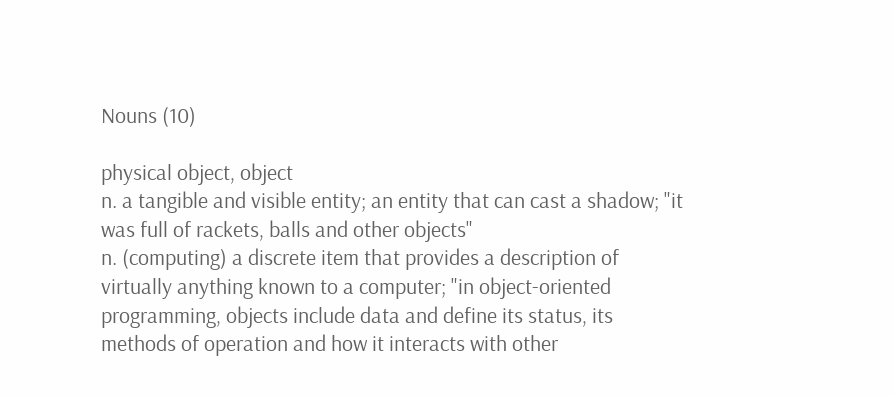Nouns (10)

physical object, object
n. a tangible and visible entity; an entity that can cast a shadow; "it was full of rackets, balls and other objects"
n. (computing) a discrete item that provides a description of virtually anything known to a computer; "in object-oriented programming, objects include data and define its status, its methods of operation and how it interacts with other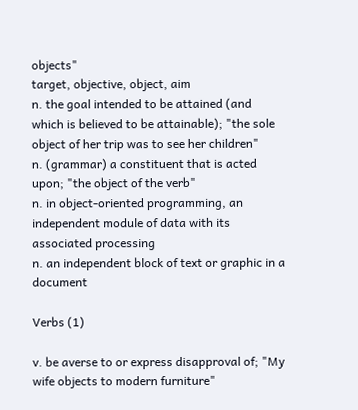objects"
target, objective, object, aim
n. the goal intended to be attained (and which is believed to be attainable); "the sole object of her trip was to see her children"
n. (grammar) a constituent that is acted upon; "the object of the verb"
n. in object-oriented programming, an independent module of data with its associated processing
n. an independent block of text or graphic in a document

Verbs (1)

v. be averse to or express disapproval of; "My wife objects to modern furniture"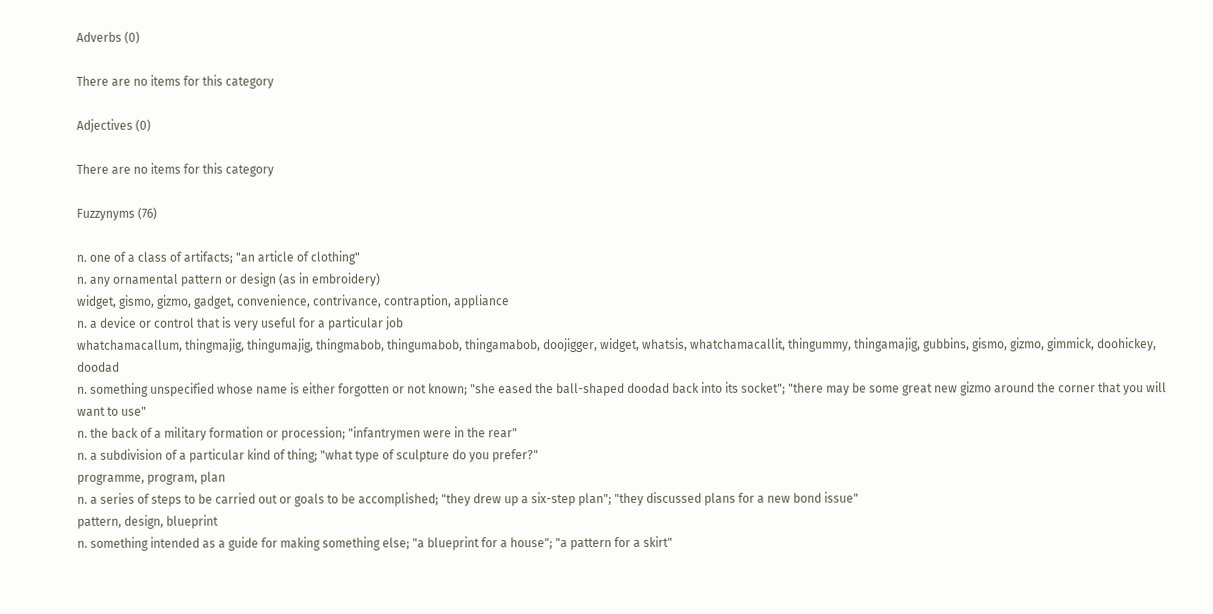Adverbs (0)

There are no items for this category

Adjectives (0)

There are no items for this category

Fuzzynyms (76)

n. one of a class of artifacts; "an article of clothing"
n. any ornamental pattern or design (as in embroidery)
widget, gismo, gizmo, gadget, convenience, contrivance, contraption, appliance
n. a device or control that is very useful for a particular job
whatchamacallum, thingmajig, thingumajig, thingmabob, thingumabob, thingamabob, doojigger, widget, whatsis, whatchamacallit, thingummy, thingamajig, gubbins, gismo, gizmo, gimmick, doohickey, doodad
n. something unspecified whose name is either forgotten or not known; "she eased the ball-shaped doodad back into its socket"; "there may be some great new gizmo around the corner that you will want to use"
n. the back of a military formation or procession; "infantrymen were in the rear"
n. a subdivision of a particular kind of thing; "what type of sculpture do you prefer?"
programme, program, plan
n. a series of steps to be carried out or goals to be accomplished; "they drew up a six-step plan"; "they discussed plans for a new bond issue"
pattern, design, blueprint
n. something intended as a guide for making something else; "a blueprint for a house"; "a pattern for a skirt"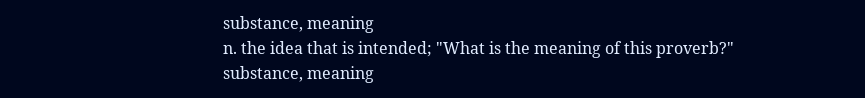substance, meaning
n. the idea that is intended; "What is the meaning of this proverb?"
substance, meaning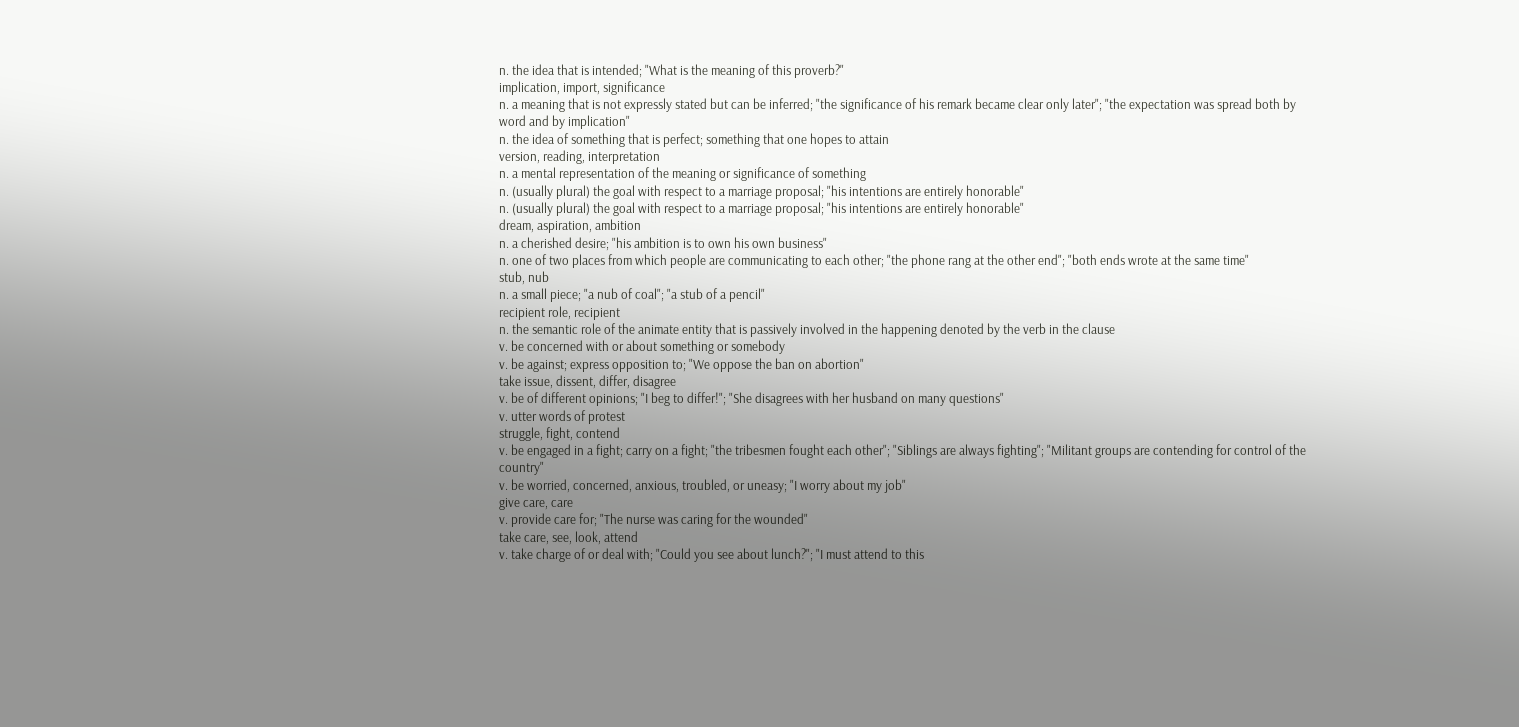n. the idea that is intended; "What is the meaning of this proverb?"
implication, import, significance
n. a meaning that is not expressly stated but can be inferred; "the significance of his remark became clear only later"; "the expectation was spread both by word and by implication"
n. the idea of something that is perfect; something that one hopes to attain
version, reading, interpretation
n. a mental representation of the meaning or significance of something
n. (usually plural) the goal with respect to a marriage proposal; "his intentions are entirely honorable"
n. (usually plural) the goal with respect to a marriage proposal; "his intentions are entirely honorable"
dream, aspiration, ambition
n. a cherished desire; "his ambition is to own his own business"
n. one of two places from which people are communicating to each other; "the phone rang at the other end"; "both ends wrote at the same time"
stub, nub
n. a small piece; "a nub of coal"; "a stub of a pencil"
recipient role, recipient
n. the semantic role of the animate entity that is passively involved in the happening denoted by the verb in the clause
v. be concerned with or about something or somebody
v. be against; express opposition to; "We oppose the ban on abortion"
take issue, dissent, differ, disagree
v. be of different opinions; "I beg to differ!"; "She disagrees with her husband on many questions"
v. utter words of protest
struggle, fight, contend
v. be engaged in a fight; carry on a fight; "the tribesmen fought each other"; "Siblings are always fighting"; "Militant groups are contending for control of the country"
v. be worried, concerned, anxious, troubled, or uneasy; "I worry about my job"
give care, care
v. provide care for; "The nurse was caring for the wounded"
take care, see, look, attend
v. take charge of or deal with; "Could you see about lunch?"; "I must attend to this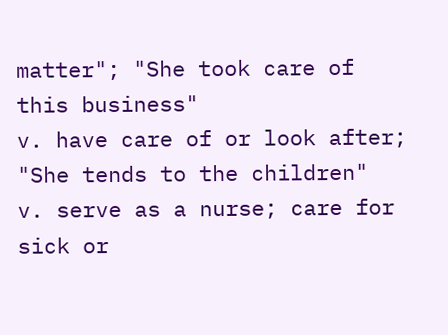matter"; "She took care of this business"
v. have care of or look after; "She tends to the children"
v. serve as a nurse; care for sick or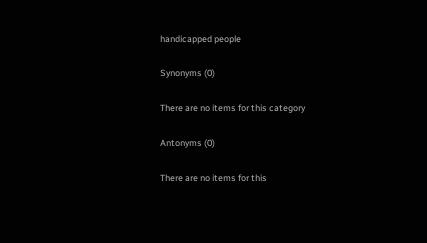handicapped people

Synonyms (0)

There are no items for this category

Antonyms (0)

There are no items for this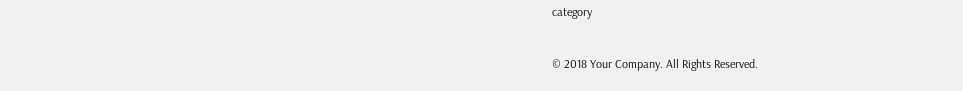category


© 2018 Your Company. All Rights Reserved.